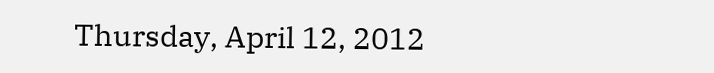Thursday, April 12, 2012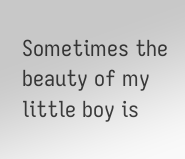Sometimes the beauty of my little boy is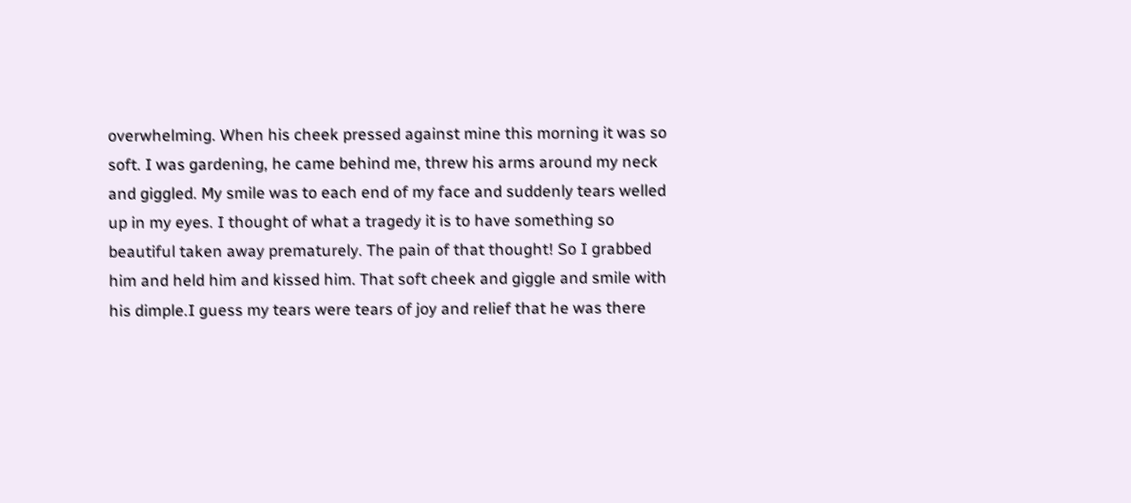overwhelming. When his cheek pressed against mine this morning it was so soft. I was gardening, he came behind me, threw his arms around my neck and giggled. My smile was to each end of my face and suddenly tears welled up in my eyes. I thought of what a tragedy it is to have something so beautiful taken away prematurely. The pain of that thought! So I grabbed him and held him and kissed him. That soft cheek and giggle and smile with his dimple.I guess my tears were tears of joy and relief that he was there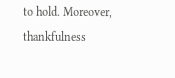to hold. Moreover, thankfulness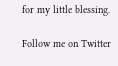for my little blessing.

Follow me on Twitter